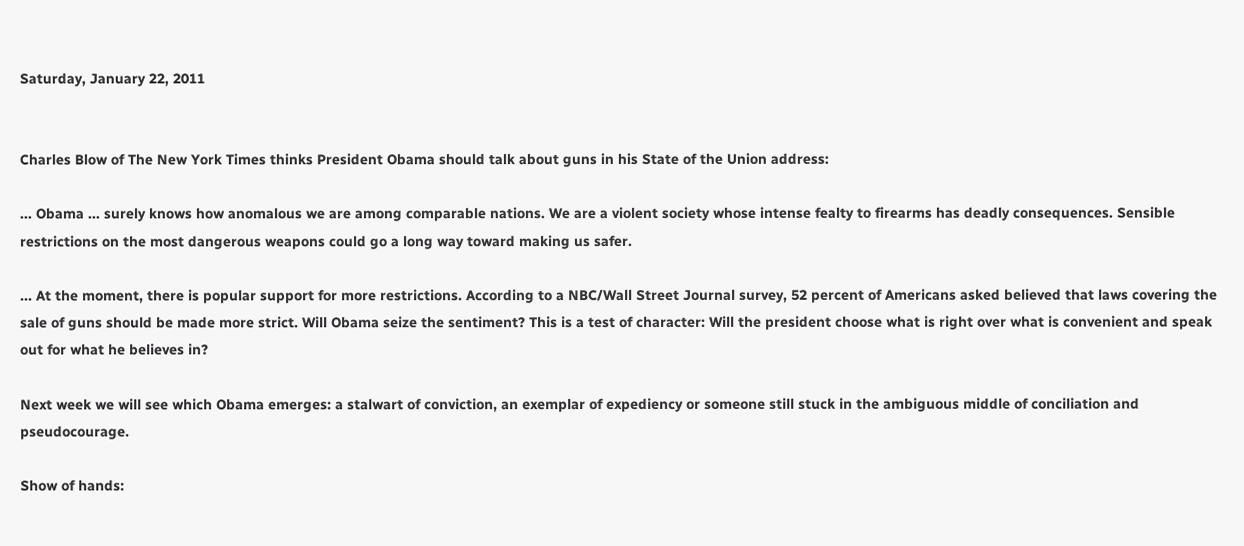Saturday, January 22, 2011


Charles Blow of The New York Times thinks President Obama should talk about guns in his State of the Union address:

... Obama ... surely knows how anomalous we are among comparable nations. We are a violent society whose intense fealty to firearms has deadly consequences. Sensible restrictions on the most dangerous weapons could go a long way toward making us safer.

... At the moment, there is popular support for more restrictions. According to a NBC/Wall Street Journal survey, 52 percent of Americans asked believed that laws covering the sale of guns should be made more strict. Will Obama seize the sentiment? This is a test of character: Will the president choose what is right over what is convenient and speak out for what he believes in?

Next week we will see which Obama emerges: a stalwart of conviction, an exemplar of expediency or someone still stuck in the ambiguous middle of conciliation and pseudocourage.

Show of hands: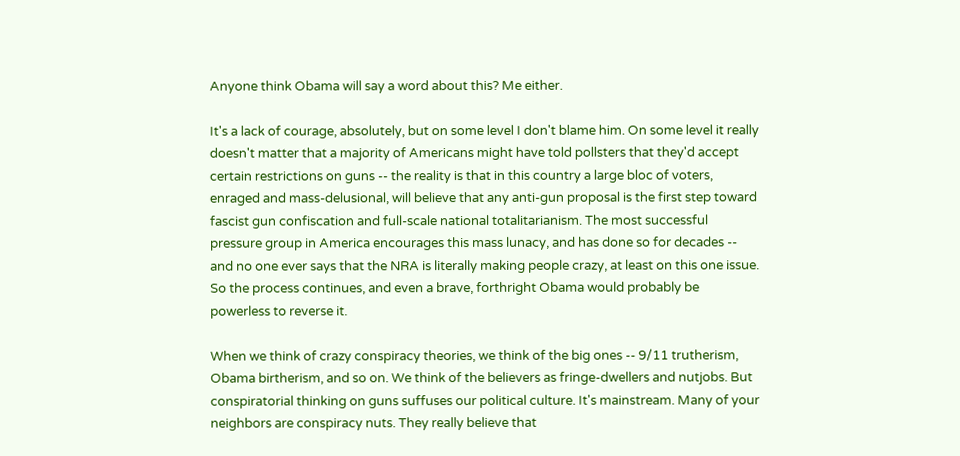Anyone think Obama will say a word about this? Me either.

It's a lack of courage, absolutely, but on some level I don't blame him. On some level it really doesn't matter that a majority of Americans might have told pollsters that they'd accept certain restrictions on guns -- the reality is that in this country a large bloc of voters, enraged and mass-delusional, will believe that any anti-gun proposal is the first step toward fascist gun confiscation and full-scale national totalitarianism. The most successful pressure group in America encourages this mass lunacy, and has done so for decades -- and no one ever says that the NRA is literally making people crazy, at least on this one issue. So the process continues, and even a brave, forthright Obama would probably be powerless to reverse it.

When we think of crazy conspiracy theories, we think of the big ones -- 9/11 trutherism, Obama birtherism, and so on. We think of the believers as fringe-dwellers and nutjobs. But conspiratorial thinking on guns suffuses our political culture. It's mainstream. Many of your neighbors are conspiracy nuts. They really believe that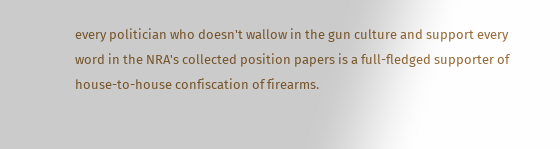every politician who doesn't wallow in the gun culture and support every word in the NRA's collected position papers is a full-fledged supporter of house-to-house confiscation of firearms.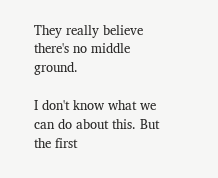They really believe there's no middle ground.

I don't know what we can do about this. But the first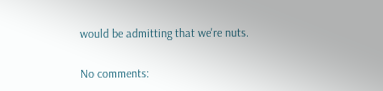would be admitting that we're nuts.

No comments: